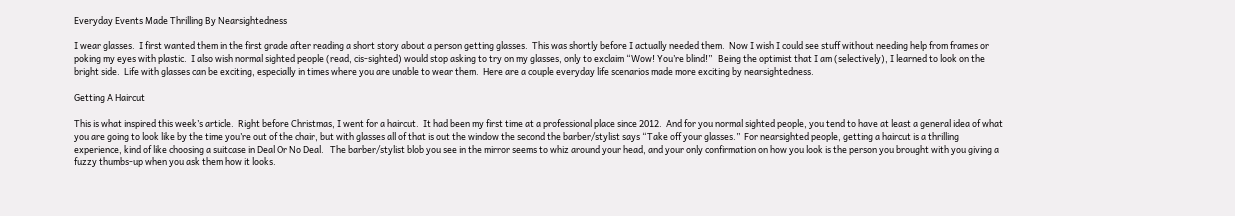Everyday Events Made Thrilling By Nearsightedness

I wear glasses.  I first wanted them in the first grade after reading a short story about a person getting glasses.  This was shortly before I actually needed them.  Now I wish I could see stuff without needing help from frames or poking my eyes with plastic.  I also wish normal sighted people (read, cis-sighted) would stop asking to try on my glasses, only to exclaim “Wow! You’re blind!”   Being the optimist that I am (selectively), I learned to look on the bright side.  Life with glasses can be exciting, especially in times where you are unable to wear them.  Here are a couple everyday life scenarios made more exciting by nearsightedness.

Getting A Haircut

This is what inspired this week’s article.  Right before Christmas, I went for a haircut.  It had been my first time at a professional place since 2012.  And for you normal sighted people, you tend to have at least a general idea of what you are going to look like by the time you’re out of the chair, but with glasses all of that is out the window the second the barber/stylist says “Take off your glasses.”  For nearsighted people, getting a haircut is a thrilling experience, kind of like choosing a suitcase in Deal Or No Deal.   The barber/stylist blob you see in the mirror seems to whiz around your head, and your only confirmation on how you look is the person you brought with you giving a fuzzy thumbs-up when you ask them how it looks.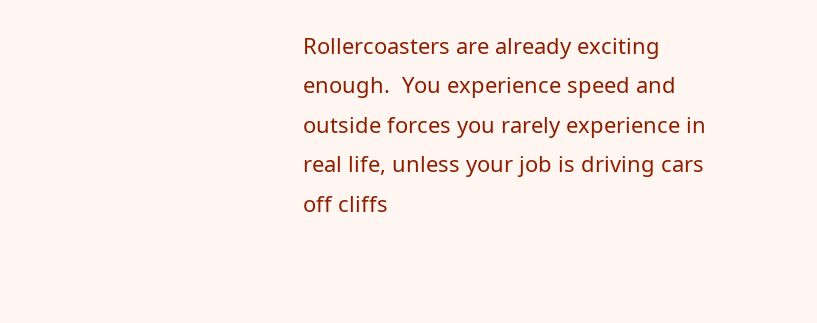Rollercoasters are already exciting enough.  You experience speed and outside forces you rarely experience in real life, unless your job is driving cars off cliffs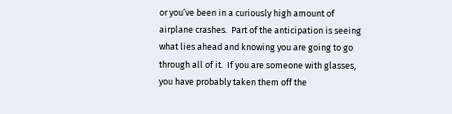or you’ve been in a curiously high amount of airplane crashes.  Part of the anticipation is seeing what lies ahead and knowing you are going to go through all of it.  If you are someone with glasses, you have probably taken them off the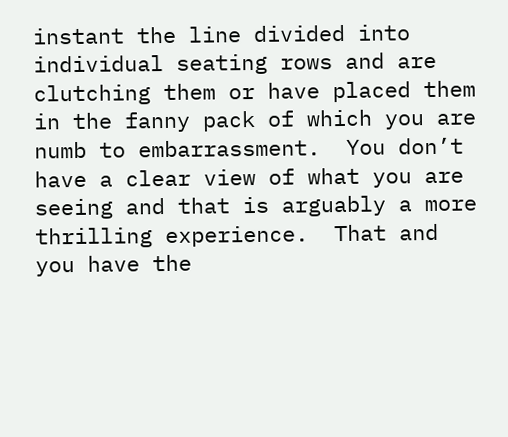instant the line divided into individual seating rows and are clutching them or have placed them in the fanny pack of which you are numb to embarrassment.  You don’t have a clear view of what you are seeing and that is arguably a more thrilling experience.  That and you have the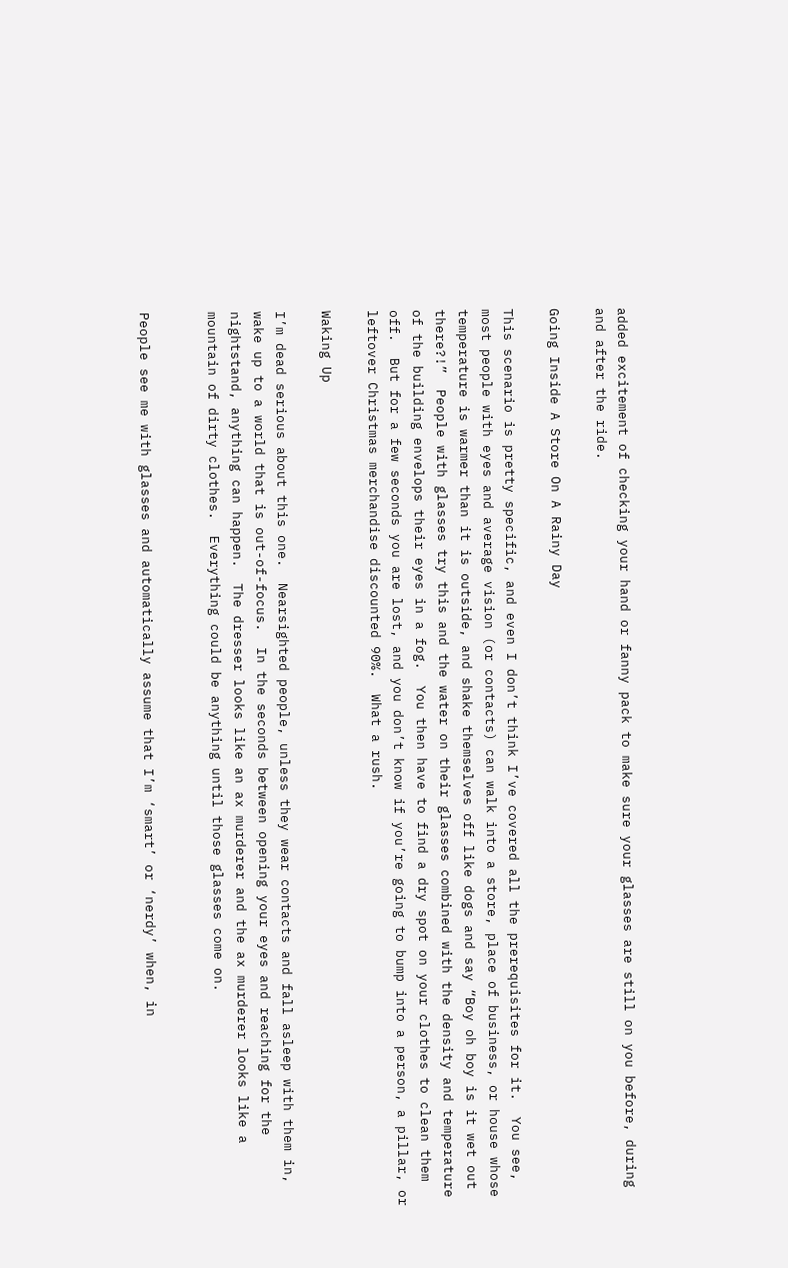added excitement of checking your hand or fanny pack to make sure your glasses are still on you before, during and after the ride.

Going Inside A Store On A Rainy Day

This scenario is pretty specific, and even I don’t think I’ve covered all the prerequisites for it.  You see, most people with eyes and average vision (or contacts) can walk into a store, place of business, or house whose temperature is warmer than it is outside, and shake themselves off like dogs and say “Boy oh boy is it wet out there?!”  People with glasses try this and the water on their glasses combined with the density and temperature of the building envelops their eyes in a fog.  You then have to find a dry spot on your clothes to clean them off.  But for a few seconds you are lost, and you don’t know if you’re going to bump into a person, a pillar, or leftover Christmas merchandise discounted 90%.  What a rush.

Waking Up

I’m dead serious about this one.  Nearsighted people, unless they wear contacts and fall asleep with them in, wake up to a world that is out-of-focus.  In the seconds between opening your eyes and reaching for the nightstand, anything can happen.  The dresser looks like an ax murderer and the ax murderer looks like a mountain of dirty clothes.  Everything could be anything until those glasses come on.


People see me with glasses and automatically assume that I’m ‘smart’ or ‘nerdy’ when, in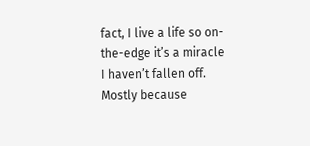fact, I live a life so on-the-edge it’s a miracle I haven’t fallen off.  Mostly because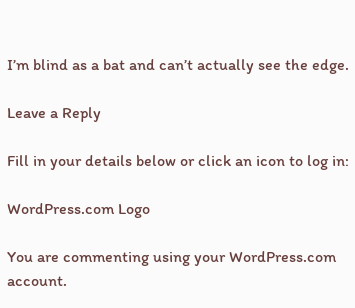I’m blind as a bat and can’t actually see the edge.

Leave a Reply

Fill in your details below or click an icon to log in:

WordPress.com Logo

You are commenting using your WordPress.com account.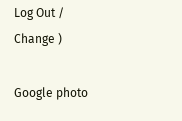Log Out /  Change )

Google photo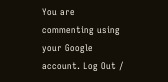You are commenting using your Google account. Log Out /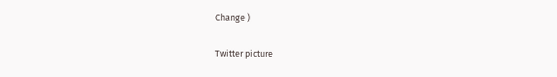Change )

Twitter picture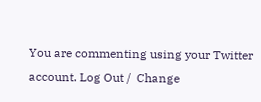You are commenting using your Twitter account. Log Out /  Change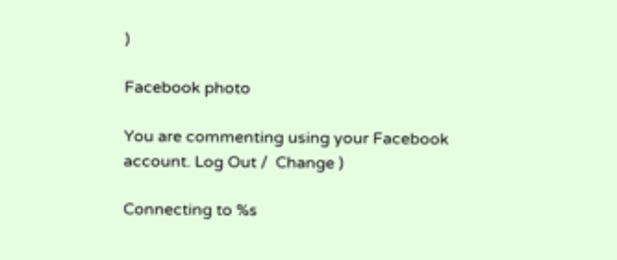)

Facebook photo

You are commenting using your Facebook account. Log Out /  Change )

Connecting to %s